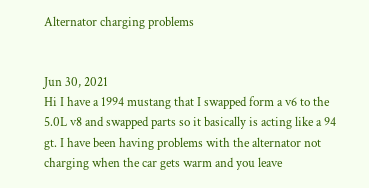Alternator charging problems


Jun 30, 2021
Hi I have a 1994 mustang that I swapped form a v6 to the 5.0L v8 and swapped parts so it basically is acting like a 94 gt. I have been having problems with the alternator not charging when the car gets warm and you leave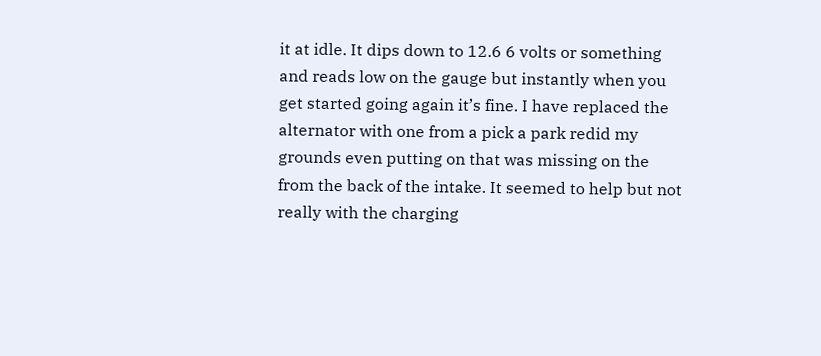it at idle. It dips down to 12.6 6 volts or something and reads low on the gauge but instantly when you get started going again it’s fine. I have replaced the alternator with one from a pick a park redid my grounds even putting on that was missing on the from the back of the intake. It seemed to help but not really with the charging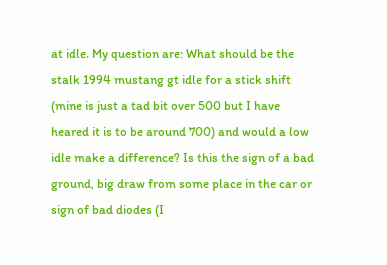at idle. My question are: What should be the stalk 1994 mustang gt idle for a stick shift (mine is just a tad bit over 500 but I have heared it is to be around 700) and would a low idle make a difference? Is this the sign of a bad ground, big draw from some place in the car or sign of bad diodes (I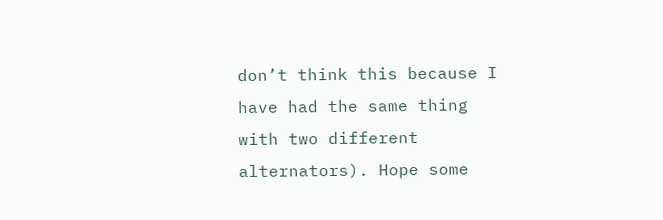don’t think this because I have had the same thing with two different alternators). Hope some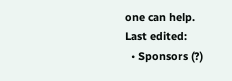one can help.
Last edited:
  • Sponsors (?)